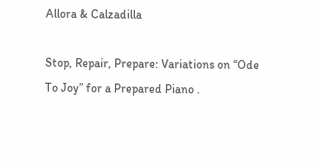Allora & Calzadilla

Stop, Repair, Prepare: Variations on “Ode To Joy” for a Prepared Piano .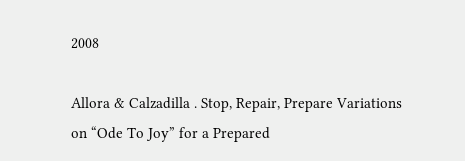2008

Allora & Calzadilla . Stop, Repair, Prepare Variations on “Ode To Joy” for a Prepared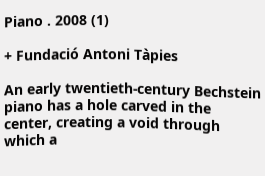Piano . 2008 (1)

+ Fundació Antoni Tàpies

An early twentieth-century Bechstein piano has a hole carved in the center, creating a void through which a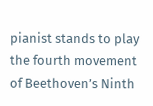pianist stands to play the fourth movement of Beethoven’s Ninth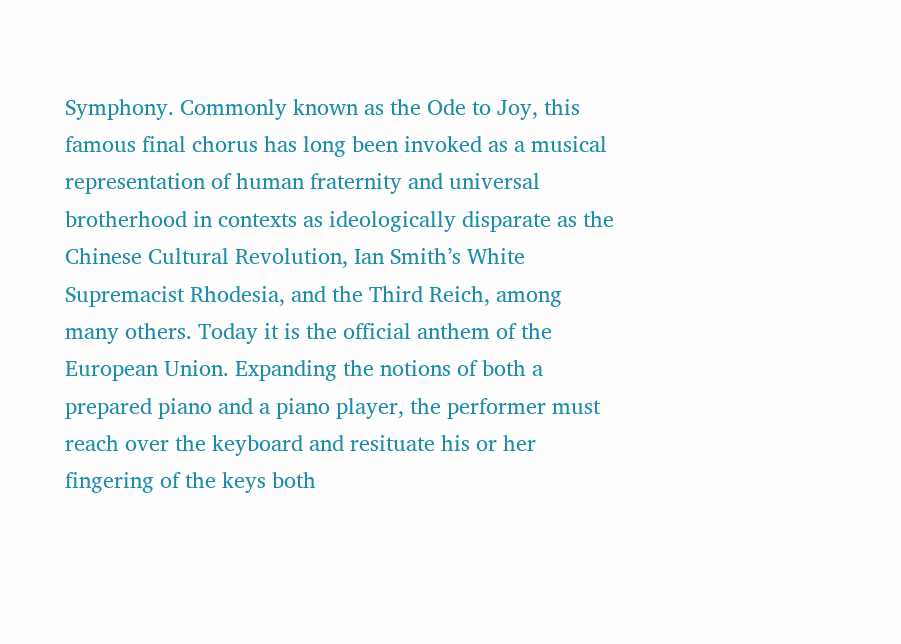Symphony. Commonly known as the Ode to Joy, this famous final chorus has long been invoked as a musical representation of human fraternity and universal brotherhood in contexts as ideologically disparate as the Chinese Cultural Revolution, Ian Smith’s White Supremacist Rhodesia, and the Third Reich, among many others. Today it is the official anthem of the European Union. Expanding the notions of both a prepared piano and a piano player, the performer must reach over the keyboard and resituate his or her fingering of the keys both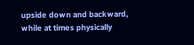upside down and backward, while at times physically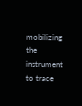mobilizing the instrument to trace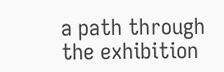a path through the exhibition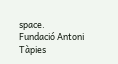space.
Fundació Antoni Tàpies